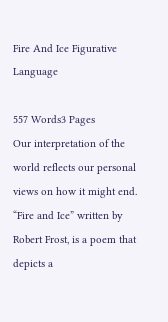Fire And Ice Figurative Language

557 Words3 Pages
Our interpretation of the world reflects our personal views on how it might end. “Fire and Ice” written by Robert Frost, is a poem that depicts a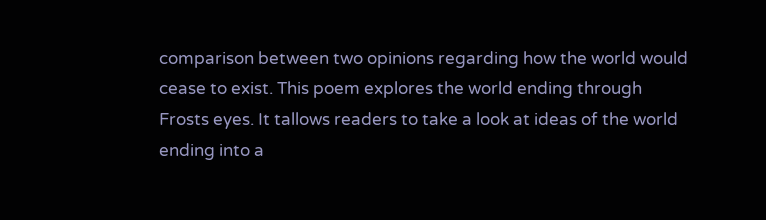comparison between two opinions regarding how the world would cease to exist. This poem explores the world ending through Frosts eyes. It tallows readers to take a look at ideas of the world ending into a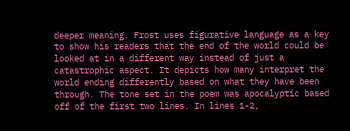deeper meaning. Frost uses figurative language as a key to show his readers that the end of the world could be looked at in a different way instead of just a catastrophic aspect. It depicts how many interpret the world ending differently based on what they have been through. The tone set in the poem was apocalyptic based off of the first two lines. In lines 1-2,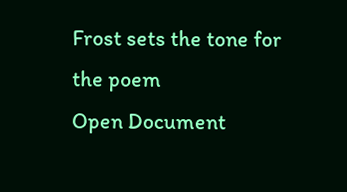Frost sets the tone for the poem
Open Document